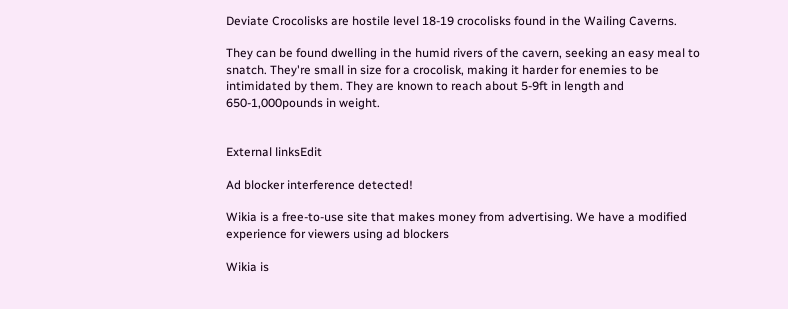Deviate Crocolisks are hostile level 18-19 crocolisks found in the Wailing Caverns.

They can be found dwelling in the humid rivers of the cavern, seeking an easy meal to snatch. They're small in size for a crocolisk, making it harder for enemies to be intimidated by them. They are known to reach about 5-9ft in length and 650-1,000pounds in weight.


External linksEdit

Ad blocker interference detected!

Wikia is a free-to-use site that makes money from advertising. We have a modified experience for viewers using ad blockers

Wikia is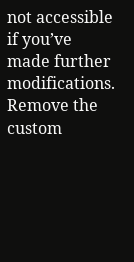not accessible if you’ve made further modifications. Remove the custom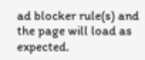ad blocker rule(s) and the page will load as expected.